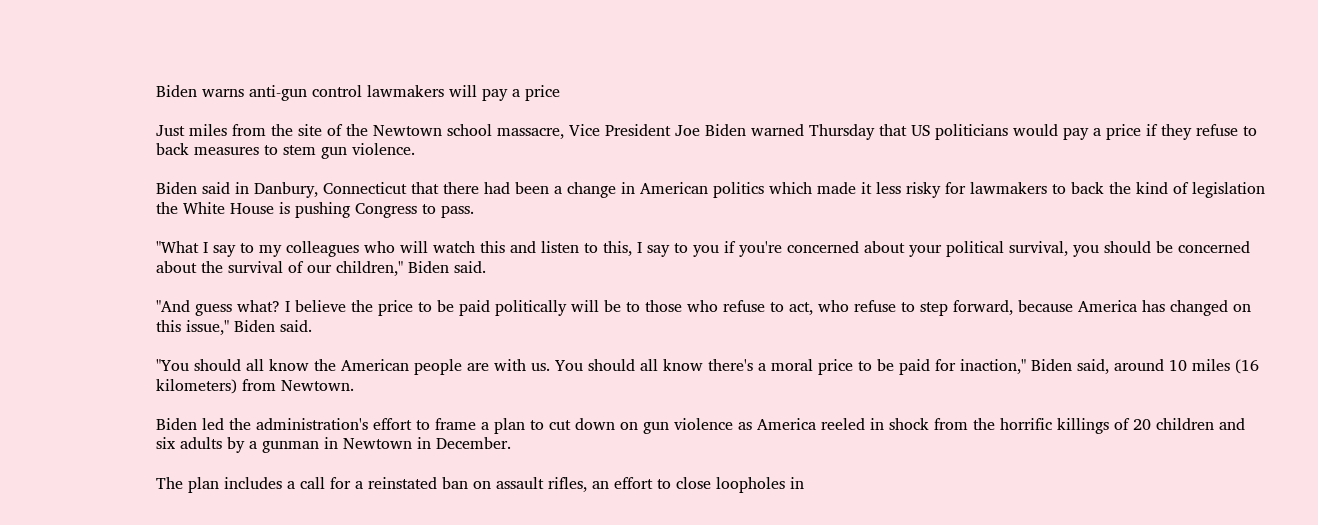Biden warns anti-gun control lawmakers will pay a price

Just miles from the site of the Newtown school massacre, Vice President Joe Biden warned Thursday that US politicians would pay a price if they refuse to back measures to stem gun violence.

Biden said in Danbury, Connecticut that there had been a change in American politics which made it less risky for lawmakers to back the kind of legislation the White House is pushing Congress to pass.

"What I say to my colleagues who will watch this and listen to this, I say to you if you're concerned about your political survival, you should be concerned about the survival of our children," Biden said.

"And guess what? I believe the price to be paid politically will be to those who refuse to act, who refuse to step forward, because America has changed on this issue," Biden said.

"You should all know the American people are with us. You should all know there's a moral price to be paid for inaction," Biden said, around 10 miles (16 kilometers) from Newtown.

Biden led the administration's effort to frame a plan to cut down on gun violence as America reeled in shock from the horrific killings of 20 children and six adults by a gunman in Newtown in December.

The plan includes a call for a reinstated ban on assault rifles, an effort to close loopholes in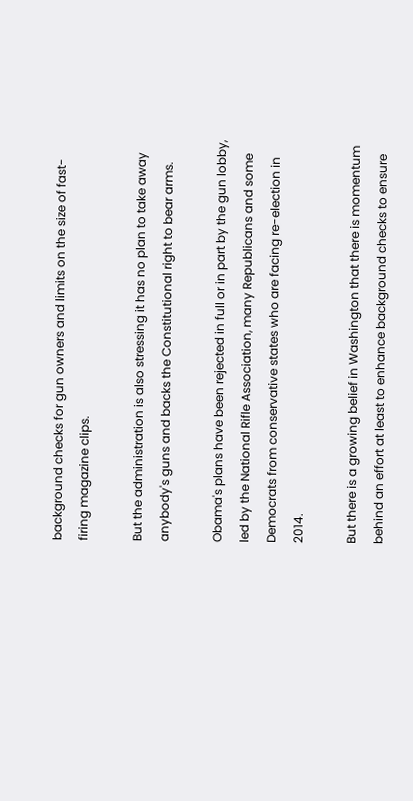background checks for gun owners and limits on the size of fast-firing magazine clips.

But the administration is also stressing it has no plan to take away anybody's guns and backs the Constitutional right to bear arms.

Obama's plans have been rejected in full or in part by the gun lobby, led by the National Rifle Association, many Republicans and some Democrats from conservative states who are facing re-election in 2014.

But there is a growing belief in Washington that there is momentum behind an effort at least to enhance background checks to ensure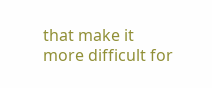that make it more difficult for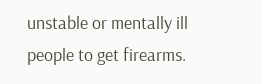unstable or mentally ill people to get firearms.